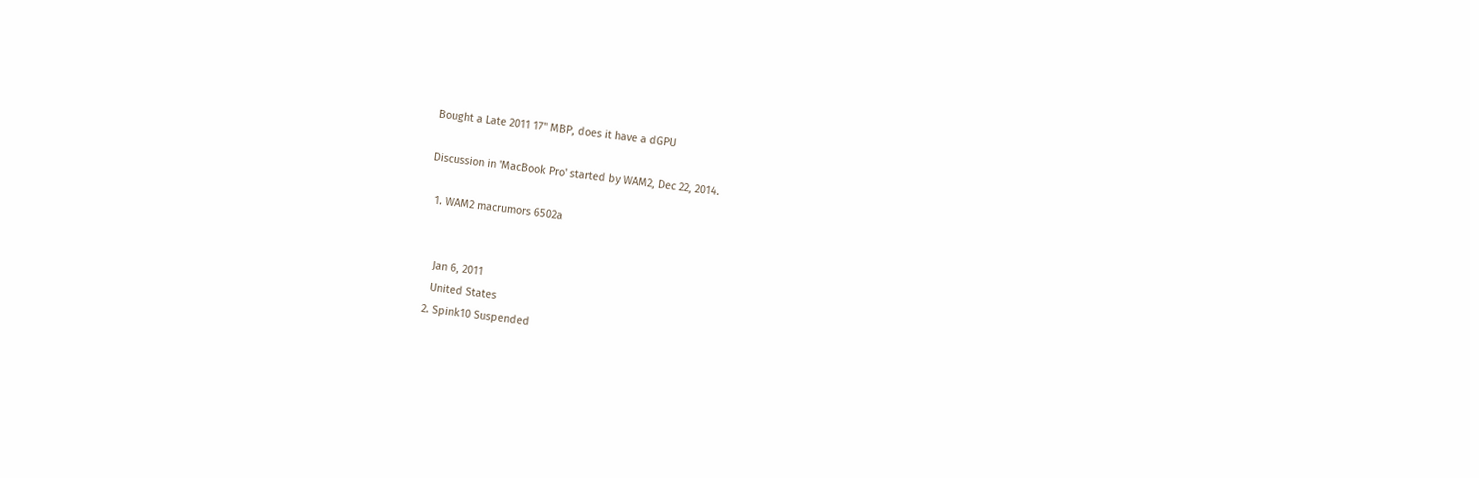Bought a Late 2011 17" MBP, does it have a dGPU

Discussion in 'MacBook Pro' started by WAM2, Dec 22, 2014.

  1. WAM2 macrumors 6502a


    Jan 6, 2011
    United States
  2. Spink10 Suspended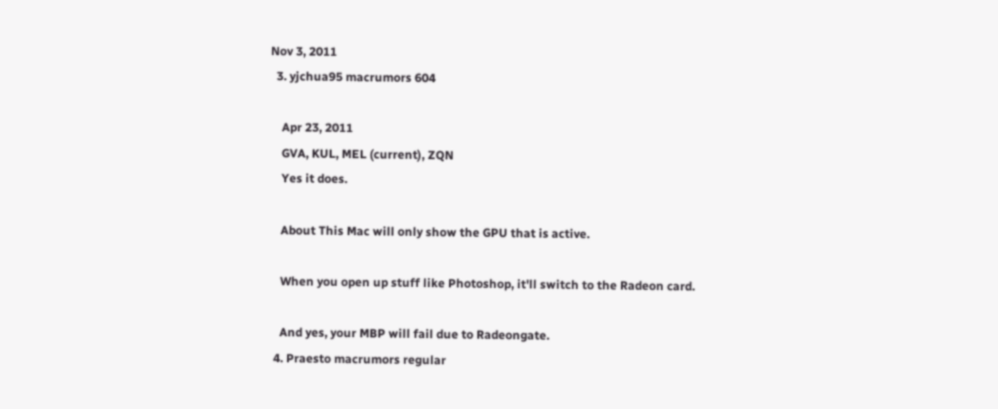Nov 3, 2011
  3. yjchua95 macrumors 604

    Apr 23, 2011
    GVA, KUL, MEL (current), ZQN
    Yes it does.

    About This Mac will only show the GPU that is active.

    When you open up stuff like Photoshop, it'll switch to the Radeon card.

    And yes, your MBP will fail due to Radeongate.
  4. Praesto macrumors regular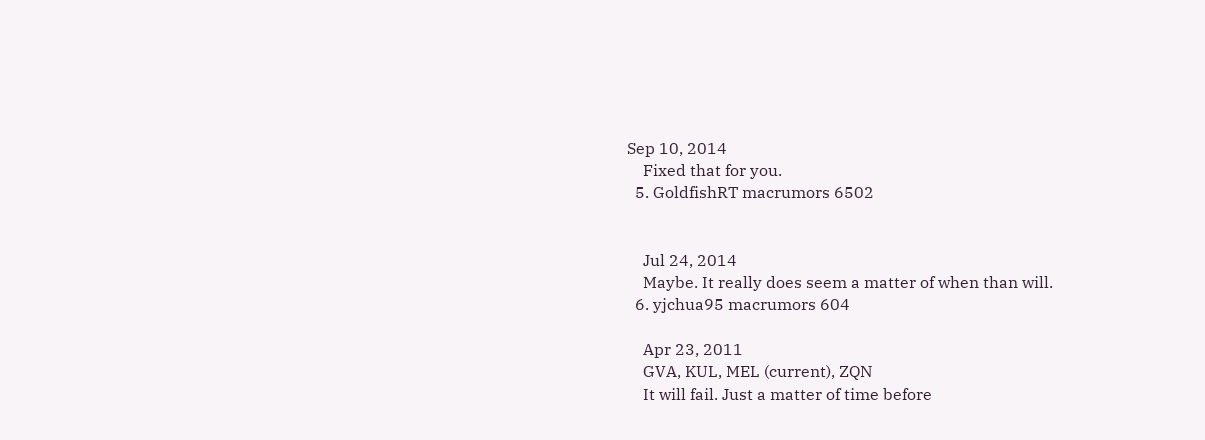Sep 10, 2014
    Fixed that for you.
  5. GoldfishRT macrumors 6502


    Jul 24, 2014
    Maybe. It really does seem a matter of when than will.
  6. yjchua95 macrumors 604

    Apr 23, 2011
    GVA, KUL, MEL (current), ZQN
    It will fail. Just a matter of time before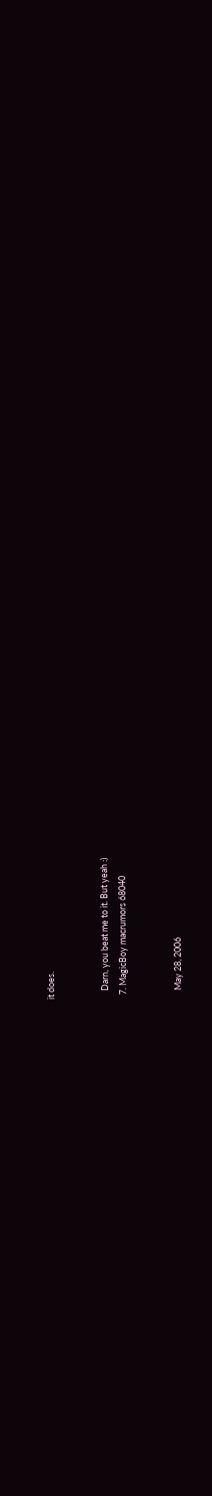it does.


    Darn, you beat me to it. But yeah :)
  7. MagicBoy macrumors 68040


    May 28, 2006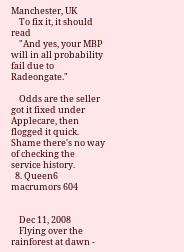Manchester, UK
    To fix it, it should read
    "And yes, your MBP will in all probability fail due to Radeongate."

    Odds are the seller got it fixed under Applecare, then flogged it quick. Shame there's no way of checking the service history.
  8. Queen6 macrumors 604


    Dec 11, 2008
    Flying over the rainforest at dawn -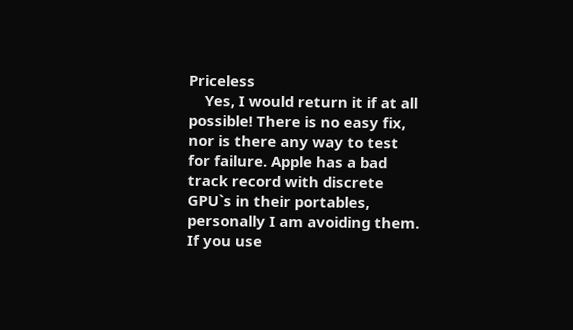Priceless
    Yes, I would return it if at all possible! There is no easy fix, nor is there any way to test for failure. Apple has a bad track record with discrete GPU`s in their portables, personally I am avoiding them. If you use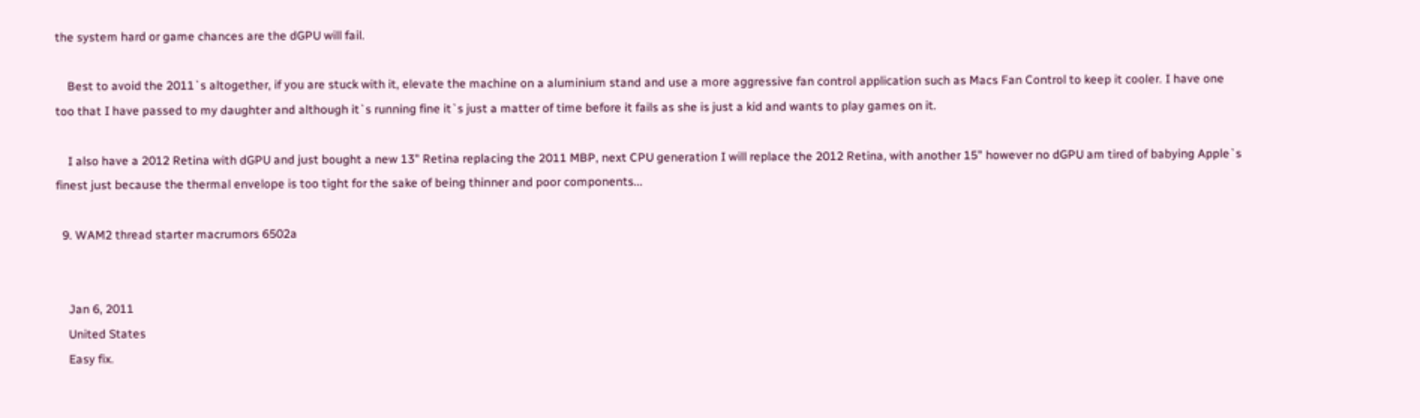the system hard or game chances are the dGPU will fail.

    Best to avoid the 2011`s altogether, if you are stuck with it, elevate the machine on a aluminium stand and use a more aggressive fan control application such as Macs Fan Control to keep it cooler. I have one too that I have passed to my daughter and although it`s running fine it`s just a matter of time before it fails as she is just a kid and wants to play games on it.

    I also have a 2012 Retina with dGPU and just bought a new 13" Retina replacing the 2011 MBP, next CPU generation I will replace the 2012 Retina, with another 15" however no dGPU am tired of babying Apple`s finest just because the thermal envelope is too tight for the sake of being thinner and poor components...

  9. WAM2 thread starter macrumors 6502a


    Jan 6, 2011
    United States
    Easy fix.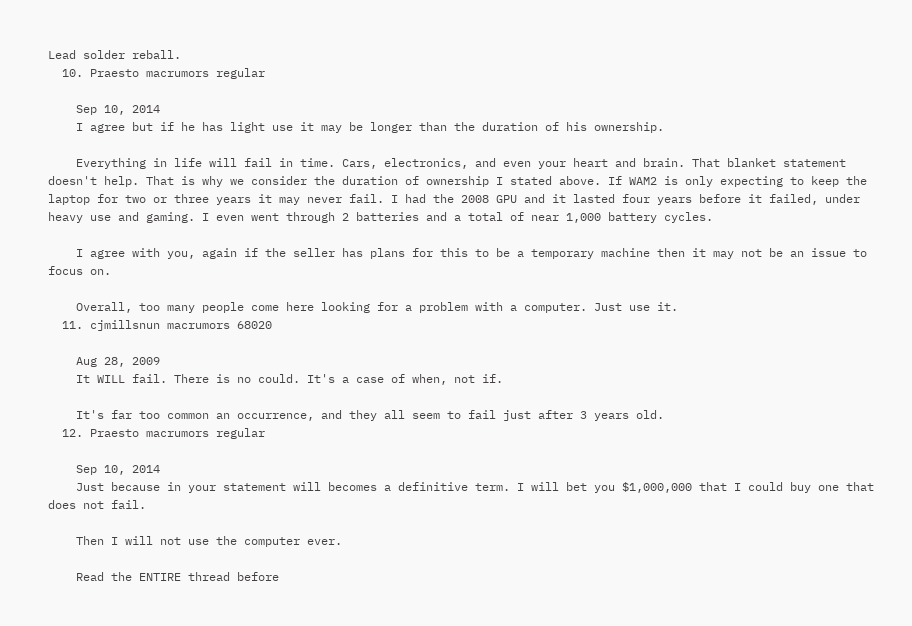Lead solder reball.
  10. Praesto macrumors regular

    Sep 10, 2014
    I agree but if he has light use it may be longer than the duration of his ownership.

    Everything in life will fail in time. Cars, electronics, and even your heart and brain. That blanket statement doesn't help. That is why we consider the duration of ownership I stated above. If WAM2 is only expecting to keep the laptop for two or three years it may never fail. I had the 2008 GPU and it lasted four years before it failed, under heavy use and gaming. I even went through 2 batteries and a total of near 1,000 battery cycles.

    I agree with you, again if the seller has plans for this to be a temporary machine then it may not be an issue to focus on.

    Overall, too many people come here looking for a problem with a computer. Just use it.
  11. cjmillsnun macrumors 68020

    Aug 28, 2009
    It WILL fail. There is no could. It's a case of when, not if.

    It's far too common an occurrence, and they all seem to fail just after 3 years old.
  12. Praesto macrumors regular

    Sep 10, 2014
    Just because in your statement will becomes a definitive term. I will bet you $1,000,000 that I could buy one that does not fail.

    Then I will not use the computer ever.

    Read the ENTIRE thread before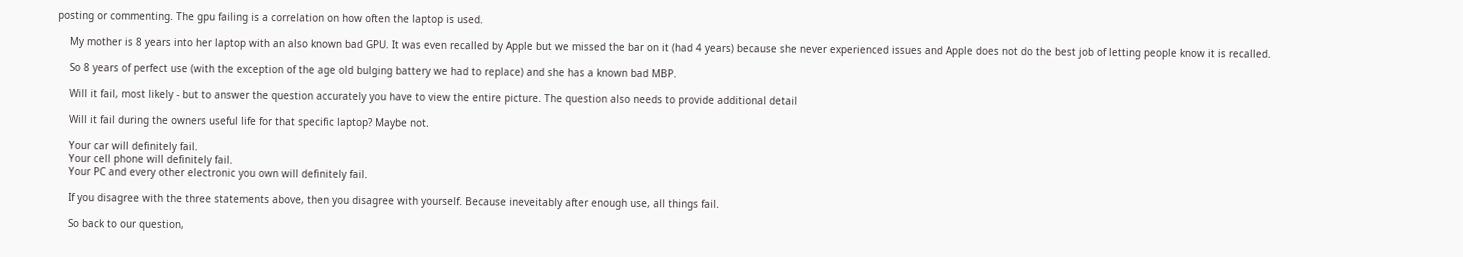posting or commenting. The gpu failing is a correlation on how often the laptop is used.

    My mother is 8 years into her laptop with an also known bad GPU. It was even recalled by Apple but we missed the bar on it (had 4 years) because she never experienced issues and Apple does not do the best job of letting people know it is recalled.

    So 8 years of perfect use (with the exception of the age old bulging battery we had to replace) and she has a known bad MBP.

    Will it fail, most likely - but to answer the question accurately you have to view the entire picture. The question also needs to provide additional detail

    Will it fail during the owners useful life for that specific laptop? Maybe not.

    Your car will definitely fail.
    Your cell phone will definitely fail.
    Your PC and every other electronic you own will definitely fail.

    If you disagree with the three statements above, then you disagree with yourself. Because ineveitably after enough use, all things fail.

    So back to our question,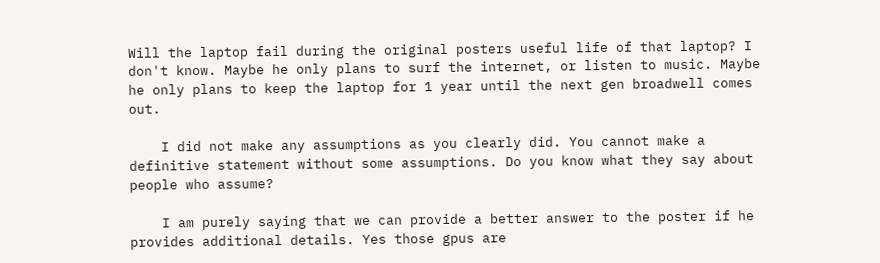Will the laptop fail during the original posters useful life of that laptop? I don't know. Maybe he only plans to surf the internet, or listen to music. Maybe he only plans to keep the laptop for 1 year until the next gen broadwell comes out.

    I did not make any assumptions as you clearly did. You cannot make a definitive statement without some assumptions. Do you know what they say about people who assume?

    I am purely saying that we can provide a better answer to the poster if he provides additional details. Yes those gpus are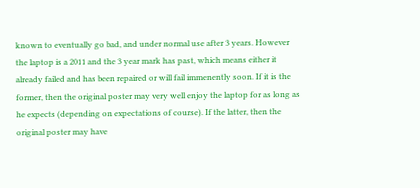known to eventually go bad, and under normal use after 3 years. However the laptop is a 2011 and the 3 year mark has past, which means either it already failed and has been repaired or will fail immenently soon. If it is the former, then the original poster may very well enjoy the laptop for as long as he expects (depending on expectations of course). If the latter, then the original poster may have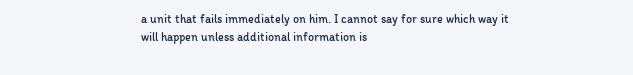a unit that fails immediately on him. I cannot say for sure which way it will happen unless additional information is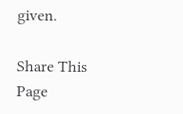given.

Share This Page